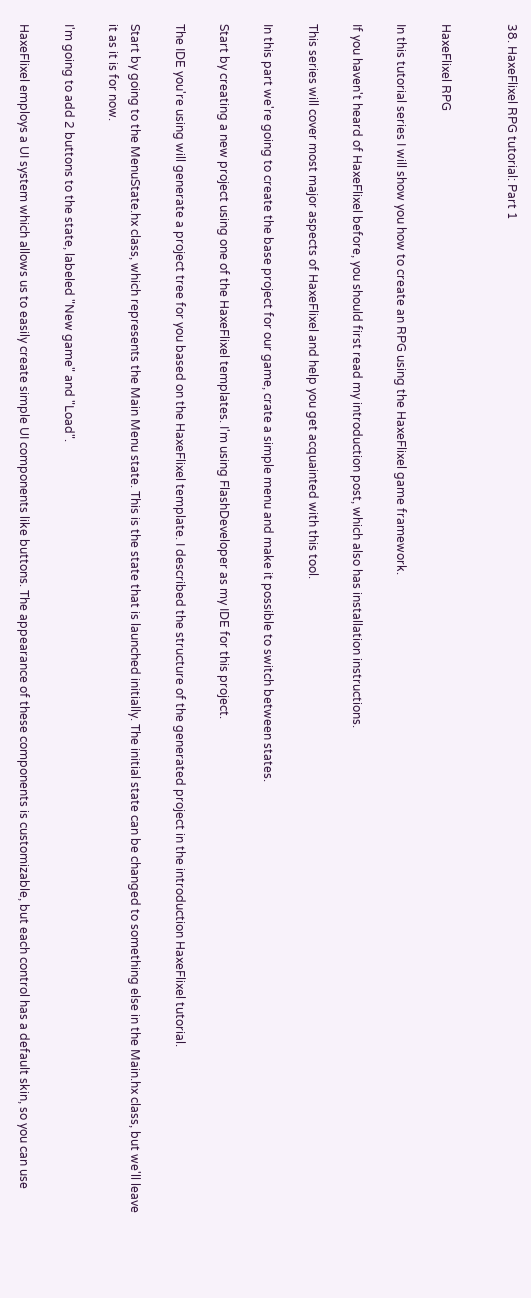38. HaxeFlixel RPG tutorial: Part 1


HaxeFlixel RPG

In this tutorial series I will show you how to create an RPG using the HaxeFlixel game framework.

If you haven't heard of HaxeFlixel before, you should first read my introduction post, which also has installation instructions.

This series will cover most major aspects of HaxeFlixel and help you get acquainted with this tool.

In this part we're going to create the base project for our game, crate a simple menu and make it possible to switch between states.

Start by creating a new project using one of the HaxeFlixel templates. I'm using FlashDeveloper as my IDE for this project.

The IDE you're using will generate a project tree for you based on the HaxeFlixel template. I described the structure of the generated project in the introduction HaxeFlixel tutorial.

Start by going to the MenuState.hx class, which represents the Main Menu state. This is the state that is launched initially. The initial state can be changed to something else in the Main.hx class, but we'll leave it as it is for now.

I'm going to add 2 buttons to the state, labeled "New game" and "Load".

HaxeFlixel employs a UI system which allows us to easily create simple UI components like buttons. The appearance of these components is customizable, but each control has a default skin, so you can use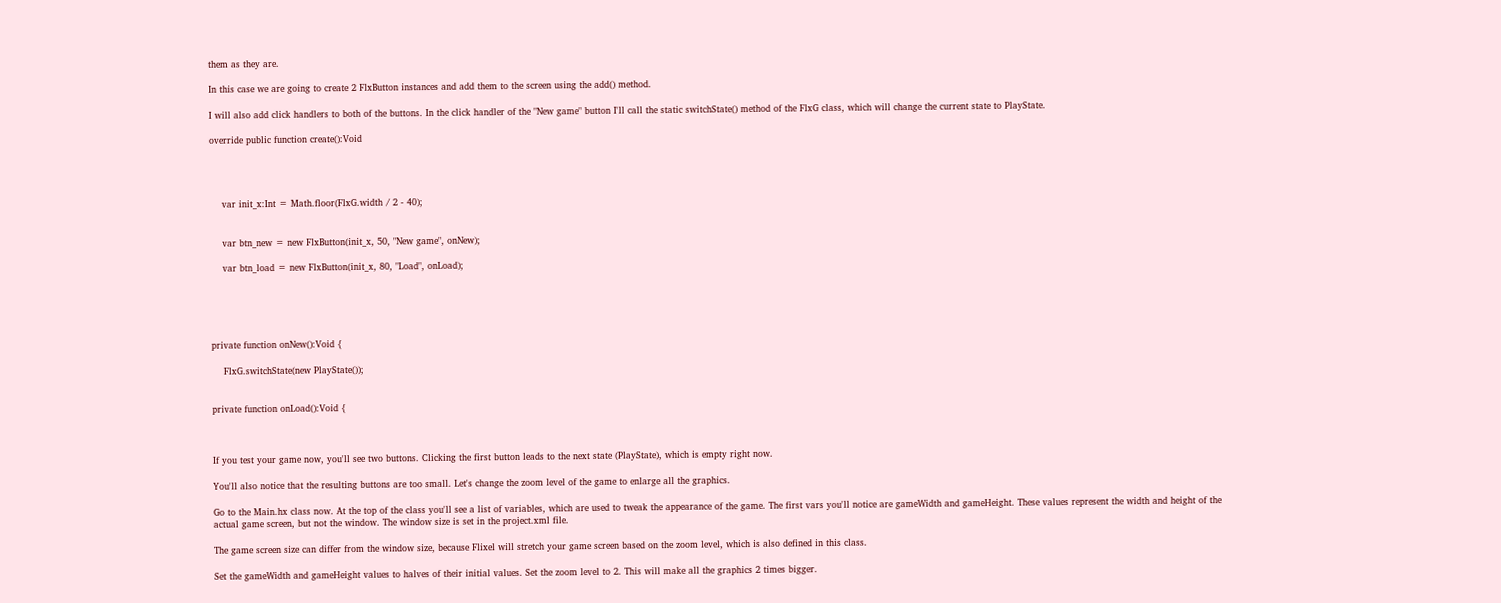them as they are.

In this case we are going to create 2 FlxButton instances and add them to the screen using the add() method.

I will also add click handlers to both of the buttons. In the click handler of the "New game" button I'll call the static switchState() method of the FlxG class, which will change the current state to PlayState.

override public function create():Void




    var init_x:Int = Math.floor(FlxG.width / 2 - 40);


    var btn_new = new FlxButton(init_x, 50, "New game", onNew);

    var btn_load = new FlxButton(init_x, 80, "Load", onLoad);





private function onNew():Void {

    FlxG.switchState(new PlayState());


private function onLoad():Void {



If you test your game now, you'll see two buttons. Clicking the first button leads to the next state (PlayState), which is empty right now.

You'll also notice that the resulting buttons are too small. Let's change the zoom level of the game to enlarge all the graphics.

Go to the Main.hx class now. At the top of the class you'll see a list of variables, which are used to tweak the appearance of the game. The first vars you'll notice are gameWidth and gameHeight. These values represent the width and height of the actual game screen, but not the window. The window size is set in the project.xml file.

The game screen size can differ from the window size, because Flixel will stretch your game screen based on the zoom level, which is also defined in this class.

Set the gameWidth and gameHeight values to halves of their initial values. Set the zoom level to 2. This will make all the graphics 2 times bigger.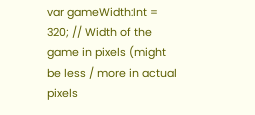var gameWidth:Int = 320; // Width of the game in pixels (might be less / more in actual pixels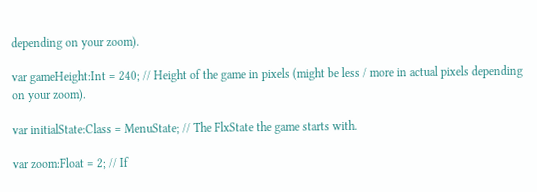depending on your zoom).

var gameHeight:Int = 240; // Height of the game in pixels (might be less / more in actual pixels depending on your zoom).

var initialState:Class = MenuState; // The FlxState the game starts with.

var zoom:Float = 2; // If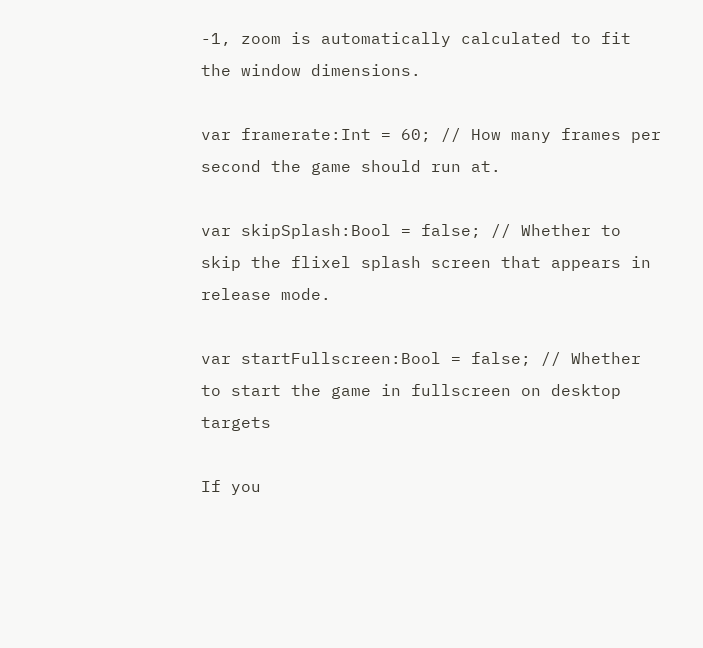-1, zoom is automatically calculated to fit the window dimensions.

var framerate:Int = 60; // How many frames per second the game should run at.

var skipSplash:Bool = false; // Whether to skip the flixel splash screen that appears in release mode.

var startFullscreen:Bool = false; // Whether to start the game in fullscreen on desktop targets

If you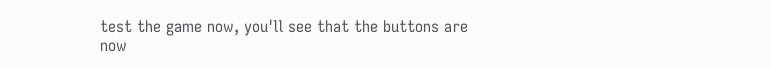test the game now, you'll see that the buttons are now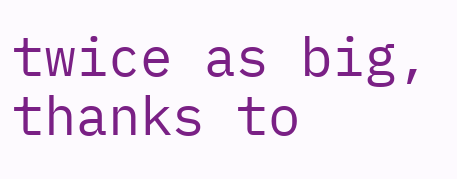twice as big, thanks to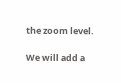the zoom level.

We will add a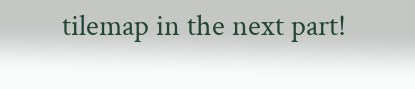tilemap in the next part!